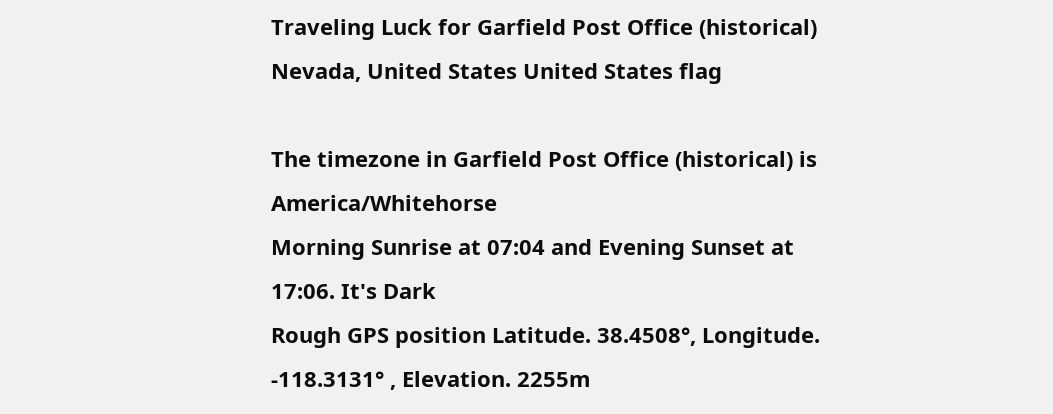Traveling Luck for Garfield Post Office (historical) Nevada, United States United States flag

The timezone in Garfield Post Office (historical) is America/Whitehorse
Morning Sunrise at 07:04 and Evening Sunset at 17:06. It's Dark
Rough GPS position Latitude. 38.4508°, Longitude. -118.3131° , Elevation. 2255m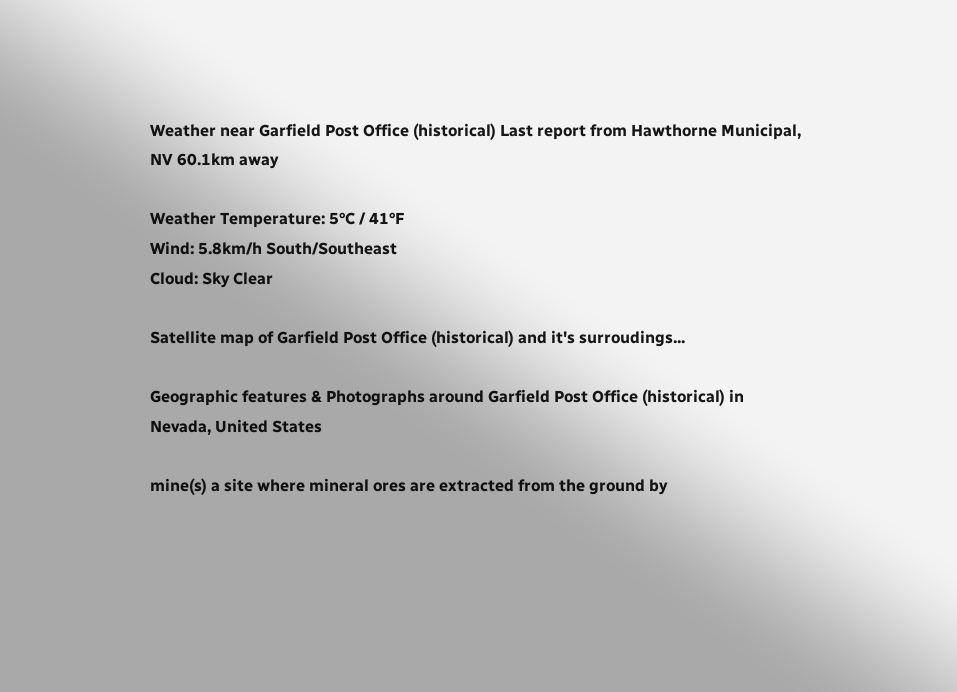Weather near Garfield Post Office (historical) Last report from Hawthorne Municipal, NV 60.1km away

Weather Temperature: 5°C / 41°F
Wind: 5.8km/h South/Southeast
Cloud: Sky Clear

Satellite map of Garfield Post Office (historical) and it's surroudings...

Geographic features & Photographs around Garfield Post Office (historical) in Nevada, United States

mine(s) a site where mineral ores are extracted from the ground by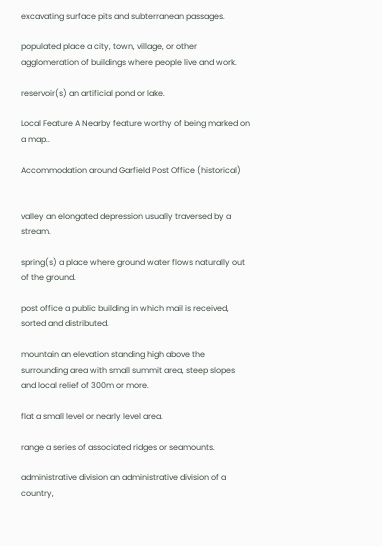excavating surface pits and subterranean passages.

populated place a city, town, village, or other agglomeration of buildings where people live and work.

reservoir(s) an artificial pond or lake.

Local Feature A Nearby feature worthy of being marked on a map..

Accommodation around Garfield Post Office (historical)


valley an elongated depression usually traversed by a stream.

spring(s) a place where ground water flows naturally out of the ground.

post office a public building in which mail is received, sorted and distributed.

mountain an elevation standing high above the surrounding area with small summit area, steep slopes and local relief of 300m or more.

flat a small level or nearly level area.

range a series of associated ridges or seamounts.

administrative division an administrative division of a country,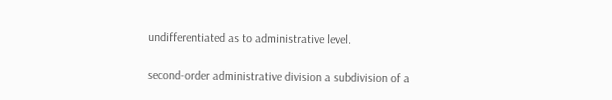undifferentiated as to administrative level.

second-order administrative division a subdivision of a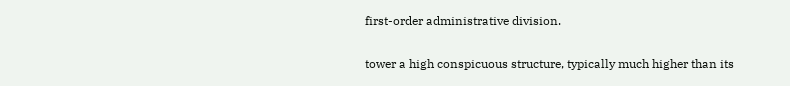first-order administrative division.

tower a high conspicuous structure, typically much higher than its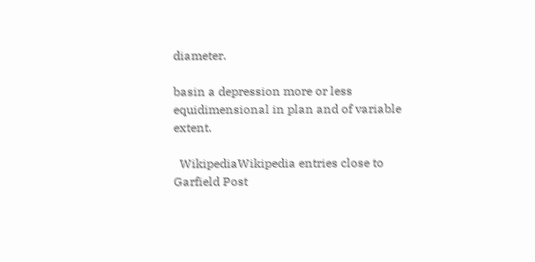diameter.

basin a depression more or less equidimensional in plan and of variable extent.

  WikipediaWikipedia entries close to Garfield Post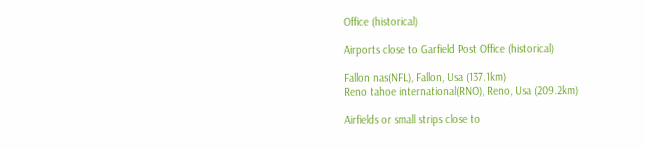Office (historical)

Airports close to Garfield Post Office (historical)

Fallon nas(NFL), Fallon, Usa (137.1km)
Reno tahoe international(RNO), Reno, Usa (209.2km)

Airfields or small strips close to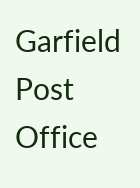Garfield Post Office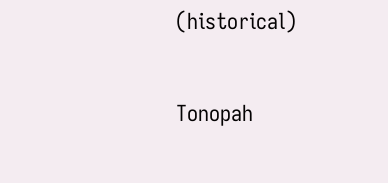(historical)

Tonopah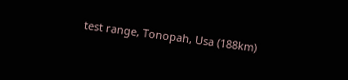test range, Tonopah, Usa (188km)